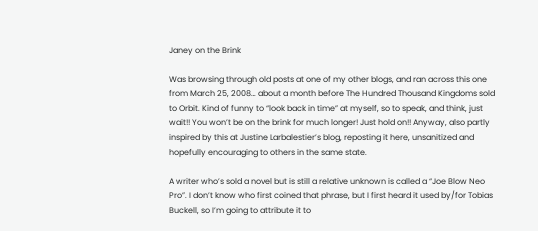Janey on the Brink

Was browsing through old posts at one of my other blogs, and ran across this one from March 25, 2008… about a month before The Hundred Thousand Kingdoms sold to Orbit. Kind of funny to “look back in time” at myself, so to speak, and think, just wait!! You won’t be on the brink for much longer! Just hold on!! Anyway, also partly inspired by this at Justine Larbalestier’s blog, reposting it here, unsanitized and hopefully encouraging to others in the same state.

A writer who’s sold a novel but is still a relative unknown is called a “Joe Blow Neo Pro”. I don’t know who first coined that phrase, but I first heard it used by/for Tobias Buckell, so I’m going to attribute it to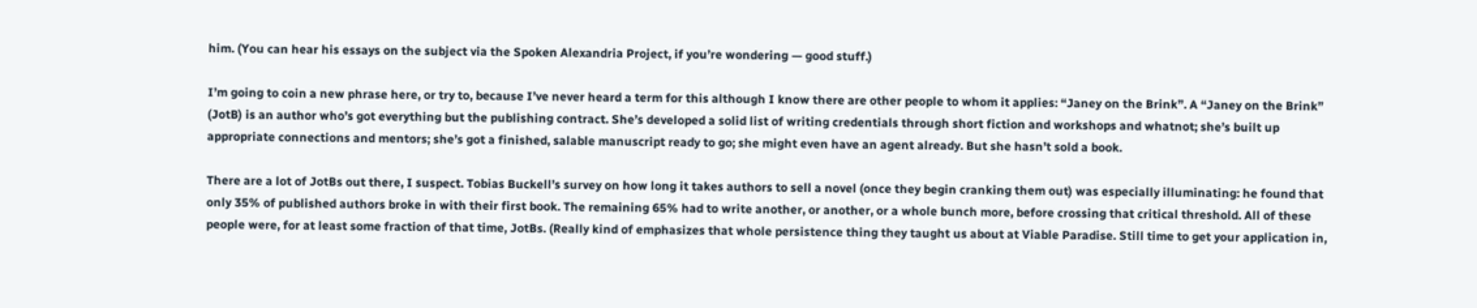him. (You can hear his essays on the subject via the Spoken Alexandria Project, if you’re wondering — good stuff.)

I’m going to coin a new phrase here, or try to, because I’ve never heard a term for this although I know there are other people to whom it applies: “Janey on the Brink”. A “Janey on the Brink” (JotB) is an author who’s got everything but the publishing contract. She’s developed a solid list of writing credentials through short fiction and workshops and whatnot; she’s built up appropriate connections and mentors; she’s got a finished, salable manuscript ready to go; she might even have an agent already. But she hasn’t sold a book.

There are a lot of JotBs out there, I suspect. Tobias Buckell’s survey on how long it takes authors to sell a novel (once they begin cranking them out) was especially illuminating: he found that only 35% of published authors broke in with their first book. The remaining 65% had to write another, or another, or a whole bunch more, before crossing that critical threshold. All of these people were, for at least some fraction of that time, JotBs. (Really kind of emphasizes that whole persistence thing they taught us about at Viable Paradise. Still time to get your application in,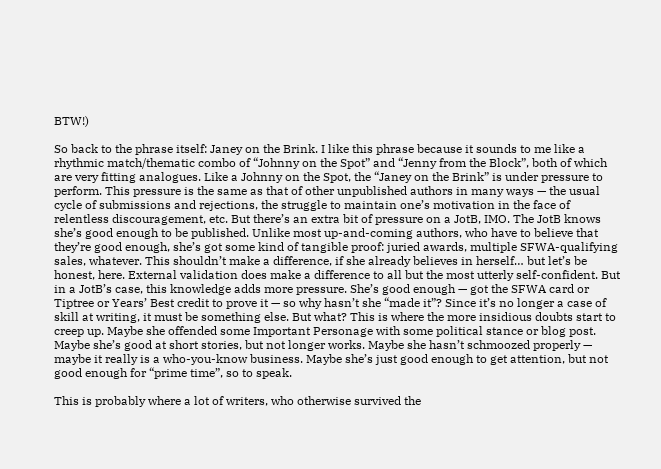BTW!)

So back to the phrase itself: Janey on the Brink. I like this phrase because it sounds to me like a rhythmic match/thematic combo of “Johnny on the Spot” and “Jenny from the Block”, both of which are very fitting analogues. Like a Johnny on the Spot, the “Janey on the Brink” is under pressure to perform. This pressure is the same as that of other unpublished authors in many ways — the usual cycle of submissions and rejections, the struggle to maintain one’s motivation in the face of relentless discouragement, etc. But there’s an extra bit of pressure on a JotB, IMO. The JotB knows she’s good enough to be published. Unlike most up-and-coming authors, who have to believe that they’re good enough, she’s got some kind of tangible proof: juried awards, multiple SFWA-qualifying sales, whatever. This shouldn’t make a difference, if she already believes in herself… but let’s be honest, here. External validation does make a difference to all but the most utterly self-confident. But in a JotB’s case, this knowledge adds more pressure. She’s good enough — got the SFWA card or Tiptree or Years’ Best credit to prove it — so why hasn’t she “made it”? Since it’s no longer a case of skill at writing, it must be something else. But what? This is where the more insidious doubts start to creep up. Maybe she offended some Important Personage with some political stance or blog post. Maybe she’s good at short stories, but not longer works. Maybe she hasn’t schmoozed properly — maybe it really is a who-you-know business. Maybe she’s just good enough to get attention, but not good enough for “prime time”, so to speak.

This is probably where a lot of writers, who otherwise survived the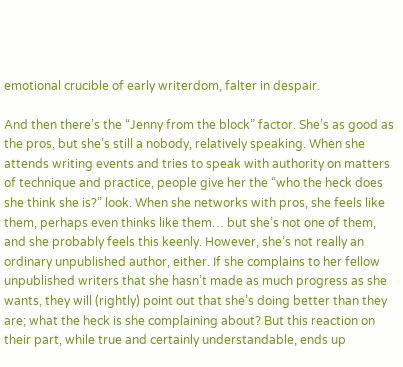emotional crucible of early writerdom, falter in despair.

And then there’s the “Jenny from the block” factor. She’s as good as the pros, but she’s still a nobody, relatively speaking. When she attends writing events and tries to speak with authority on matters of technique and practice, people give her the “who the heck does she think she is?” look. When she networks with pros, she feels like them, perhaps even thinks like them… but she’s not one of them, and she probably feels this keenly. However, she’s not really an ordinary unpublished author, either. If she complains to her fellow unpublished writers that she hasn’t made as much progress as she wants, they will (rightly) point out that she’s doing better than they are; what the heck is she complaining about? But this reaction on their part, while true and certainly understandable, ends up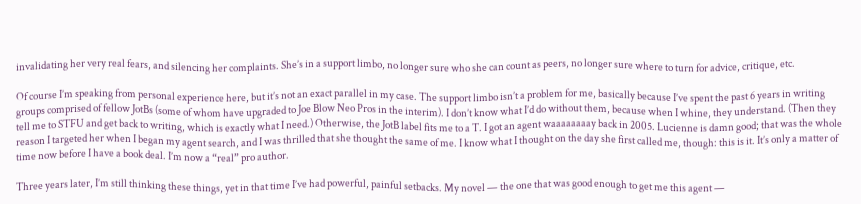invalidating her very real fears, and silencing her complaints. She’s in a support limbo, no longer sure who she can count as peers, no longer sure where to turn for advice, critique, etc.

Of course I’m speaking from personal experience here, but it’s not an exact parallel in my case. The support limbo isn’t a problem for me, basically because I’ve spent the past 6 years in writing groups comprised of fellow JotBs (some of whom have upgraded to Joe Blow Neo Pros in the interim). I don’t know what I’d do without them, because when I whine, they understand. (Then they tell me to STFU and get back to writing, which is exactly what I need.) Otherwise, the JotB label fits me to a T. I got an agent waaaaaaaay back in 2005. Lucienne is damn good; that was the whole reason I targeted her when I began my agent search, and I was thrilled that she thought the same of me. I know what I thought on the day she first called me, though: this is it. It’s only a matter of time now before I have a book deal. I’m now a “real” pro author.

Three years later, I’m still thinking these things, yet in that time I’ve had powerful, painful setbacks. My novel — the one that was good enough to get me this agent —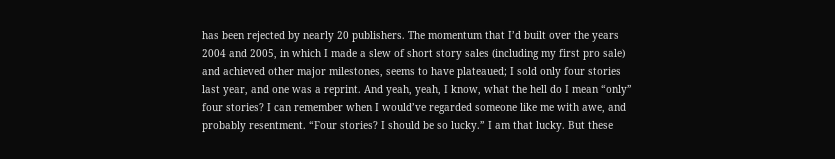has been rejected by nearly 20 publishers. The momentum that I’d built over the years 2004 and 2005, in which I made a slew of short story sales (including my first pro sale) and achieved other major milestones, seems to have plateaued; I sold only four stories last year, and one was a reprint. And yeah, yeah, I know, what the hell do I mean “only” four stories? I can remember when I would’ve regarded someone like me with awe, and probably resentment. “Four stories? I should be so lucky.” I am that lucky. But these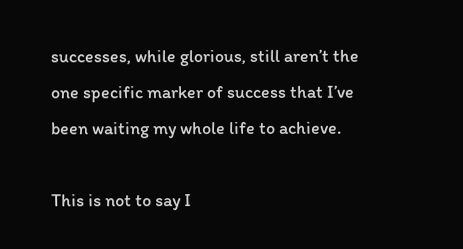successes, while glorious, still aren’t the one specific marker of success that I’ve been waiting my whole life to achieve.

This is not to say I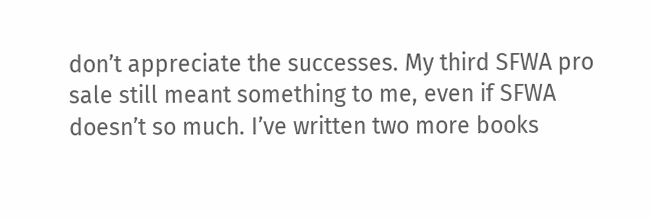don’t appreciate the successes. My third SFWA pro sale still meant something to me, even if SFWA doesn’t so much. I’ve written two more books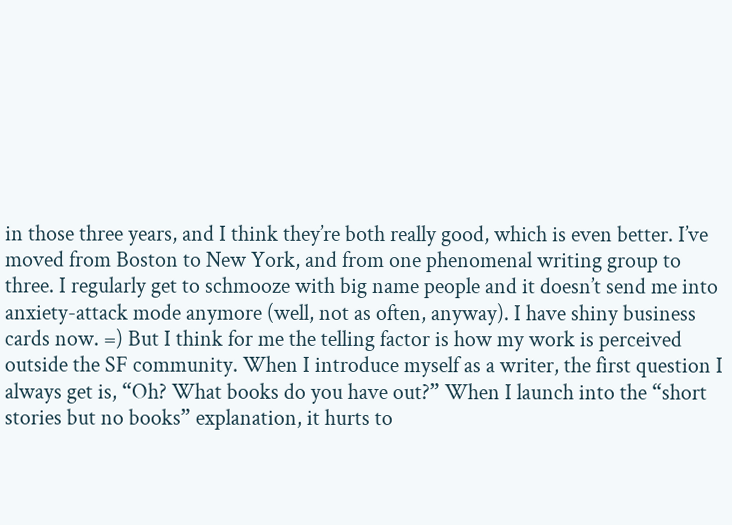in those three years, and I think they’re both really good, which is even better. I’ve moved from Boston to New York, and from one phenomenal writing group to three. I regularly get to schmooze with big name people and it doesn’t send me into anxiety-attack mode anymore (well, not as often, anyway). I have shiny business cards now. =) But I think for me the telling factor is how my work is perceived outside the SF community. When I introduce myself as a writer, the first question I always get is, “Oh? What books do you have out?” When I launch into the “short stories but no books” explanation, it hurts to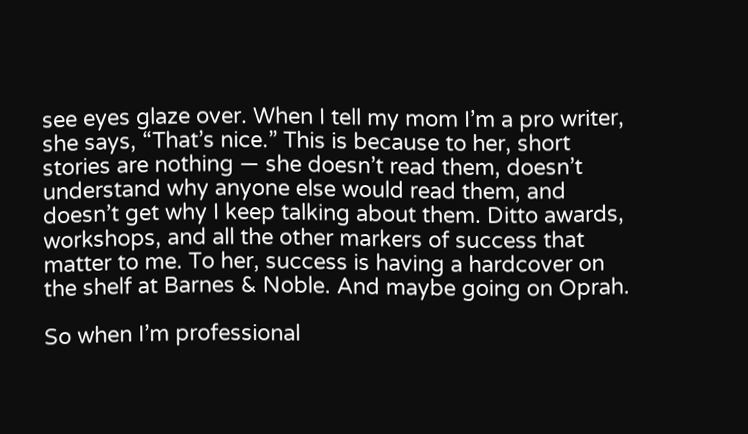see eyes glaze over. When I tell my mom I’m a pro writer, she says, “That’s nice.” This is because to her, short stories are nothing — she doesn’t read them, doesn’t understand why anyone else would read them, and doesn’t get why I keep talking about them. Ditto awards, workshops, and all the other markers of success that matter to me. To her, success is having a hardcover on the shelf at Barnes & Noble. And maybe going on Oprah.

So when I’m professional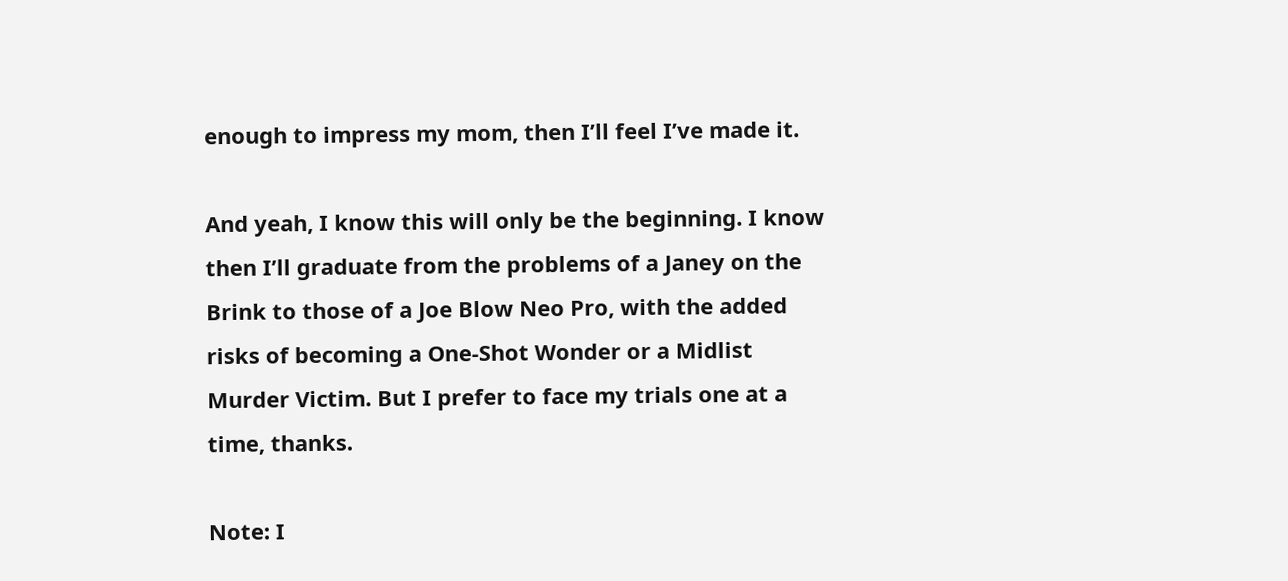enough to impress my mom, then I’ll feel I’ve made it.

And yeah, I know this will only be the beginning. I know then I’ll graduate from the problems of a Janey on the Brink to those of a Joe Blow Neo Pro, with the added risks of becoming a One-Shot Wonder or a Midlist Murder Victim. But I prefer to face my trials one at a time, thanks.

Note: I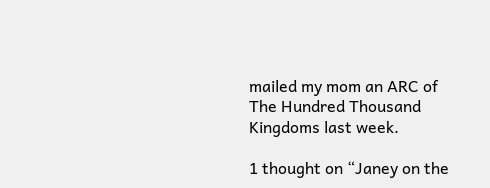mailed my mom an ARC of The Hundred Thousand Kingdoms last week.

1 thought on “Janey on the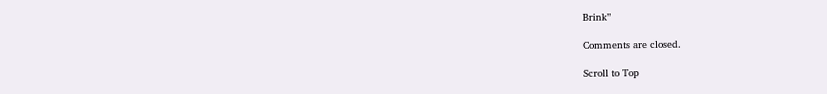Brink”

Comments are closed.

Scroll to Top